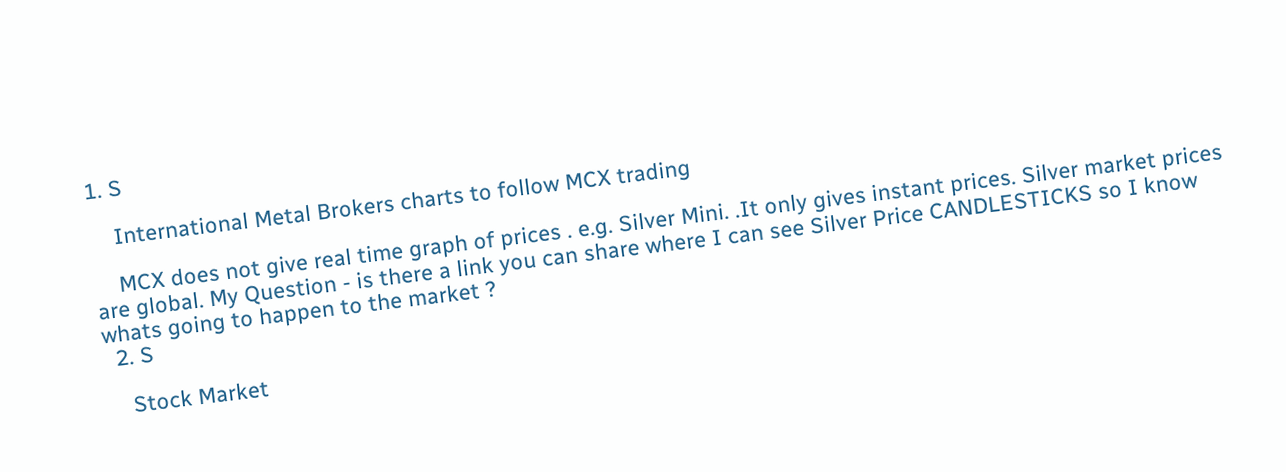1. S

    International Metal Brokers charts to follow MCX trading

    MCX does not give real time graph of prices . e.g. Silver Mini. .It only gives instant prices. Silver market prices are global. My Question - is there a link you can share where I can see Silver Price CANDLESTICKS so I know whats going to happen to the market ?
  2. S

    Stock Market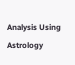Analysis Using Astrology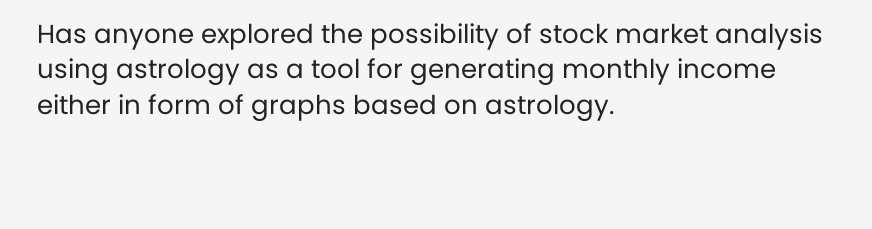Has anyone explored the possibility of stock market analysis using astrology as a tool for generating monthly income either in form of graphs based on astrology.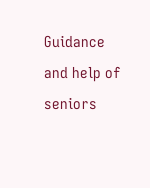Guidance and help of seniors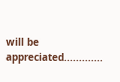will be appreciated.............